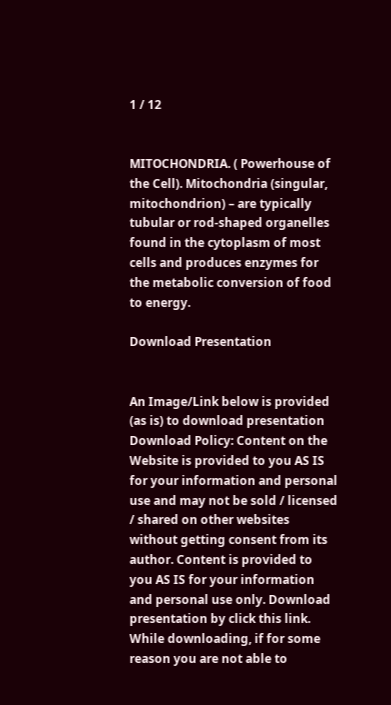1 / 12


MITOCHONDRIA. ( Powerhouse of the Cell). Mitochondria (singular, mitochondrion) – are typically tubular or rod-shaped organelles found in the cytoplasm of most cells and produces enzymes for the metabolic conversion of food to energy.

Download Presentation


An Image/Link below is provided (as is) to download presentation Download Policy: Content on the Website is provided to you AS IS for your information and personal use and may not be sold / licensed / shared on other websites without getting consent from its author. Content is provided to you AS IS for your information and personal use only. Download presentation by click this link. While downloading, if for some reason you are not able to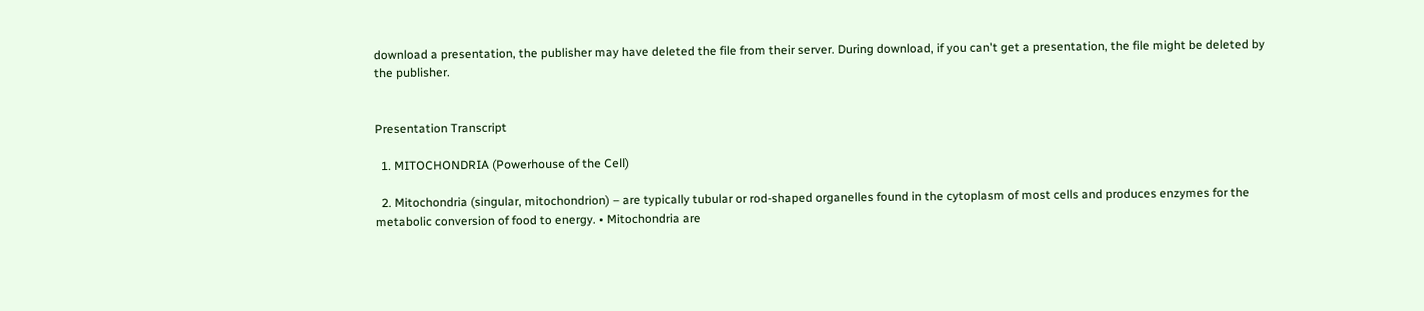download a presentation, the publisher may have deleted the file from their server. During download, if you can't get a presentation, the file might be deleted by the publisher.


Presentation Transcript

  1. MITOCHONDRIA (Powerhouse of the Cell)

  2. Mitochondria (singular, mitochondrion) – are typically tubular or rod-shaped organelles found in the cytoplasm of most cells and produces enzymes for the metabolic conversion of food to energy. • Mitochondria are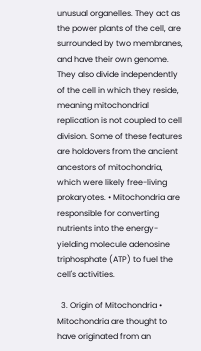unusual organelles. They act as the power plants of the cell, are surrounded by two membranes, and have their own genome. They also divide independently of the cell in which they reside, meaning mitochondrial replication is not coupled to cell division. Some of these features are holdovers from the ancient ancestors of mitochondria, which were likely free-living prokaryotes. • Mitochondria are responsible for converting nutrients into the energy-yielding molecule adenosine triphosphate (ATP) to fuel the cell's activities.

  3. Origin of Mitochondria • Mitochondria are thought to have originated from an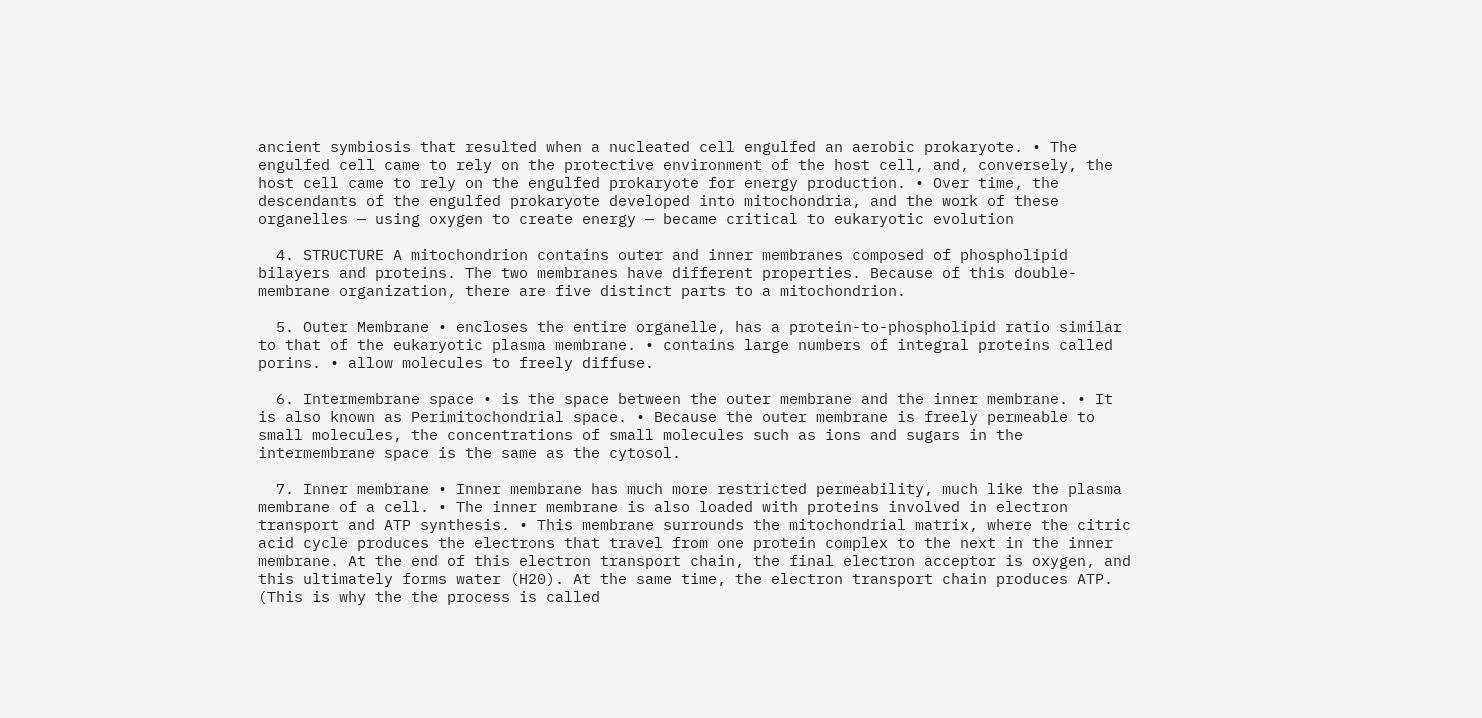ancient symbiosis that resulted when a nucleated cell engulfed an aerobic prokaryote. • The engulfed cell came to rely on the protective environment of the host cell, and, conversely, the host cell came to rely on the engulfed prokaryote for energy production. • Over time, the descendants of the engulfed prokaryote developed into mitochondria, and the work of these organelles — using oxygen to create energy — became critical to eukaryotic evolution

  4. STRUCTURE A mitochondrion contains outer and inner membranes composed of phospholipid bilayers and proteins. The two membranes have different properties. Because of this double-membrane organization, there are five distinct parts to a mitochondrion.

  5. Outer Membrane • encloses the entire organelle, has a protein-to-phospholipid ratio similar to that of the eukaryotic plasma membrane. • contains large numbers of integral proteins called porins. • allow molecules to freely diffuse.

  6. Intermembrane space • is the space between the outer membrane and the inner membrane. • It is also known as Perimitochondrial space. • Because the outer membrane is freely permeable to small molecules, the concentrations of small molecules such as ions and sugars in the intermembrane space is the same as the cytosol.

  7. Inner membrane • Inner membrane has much more restricted permeability, much like the plasma membrane of a cell. • The inner membrane is also loaded with proteins involved in electron transport and ATP synthesis. • This membrane surrounds the mitochondrial matrix, where the citric acid cycle produces the electrons that travel from one protein complex to the next in the inner membrane. At the end of this electron transport chain, the final electron acceptor is oxygen, and this ultimately forms water (H20). At the same time, the electron transport chain produces ATP. (This is why the the process is called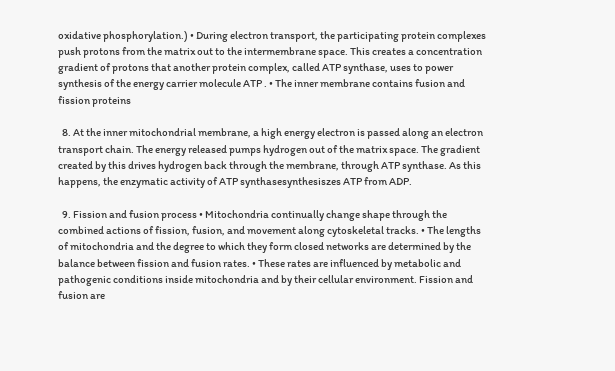oxidative phosphorylation.) • During electron transport, the participating protein complexes push protons from the matrix out to the intermembrane space. This creates a concentration gradient of protons that another protein complex, called ATP synthase, uses to power synthesis of the energy carrier molecule ATP . • The inner membrane contains fusion and fission proteins

  8. At the inner mitochondrial membrane, a high energy electron is passed along an electron transport chain. The energy released pumps hydrogen out of the matrix space. The gradient created by this drives hydrogen back through the membrane, through ATP synthase. As this happens, the enzymatic activity of ATP synthasesynthesiszes ATP from ADP.

  9. Fission and fusion process • Mitochondria continually change shape through the combined actions of fission, fusion, and movement along cytoskeletal tracks. • The lengths of mitochondria and the degree to which they form closed networks are determined by the balance between fission and fusion rates. • These rates are influenced by metabolic and pathogenic conditions inside mitochondria and by their cellular environment. Fission and fusion are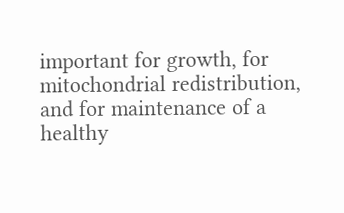important for growth, for mitochondrial redistribution, and for maintenance of a healthy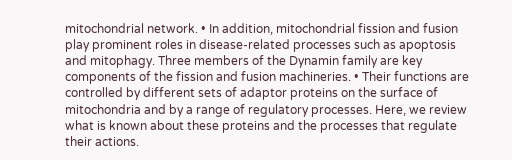mitochondrial network. • In addition, mitochondrial fission and fusion play prominent roles in disease-related processes such as apoptosis and mitophagy. Three members of the Dynamin family are key components of the fission and fusion machineries. • Their functions are controlled by different sets of adaptor proteins on the surface of mitochondria and by a range of regulatory processes. Here, we review what is known about these proteins and the processes that regulate their actions.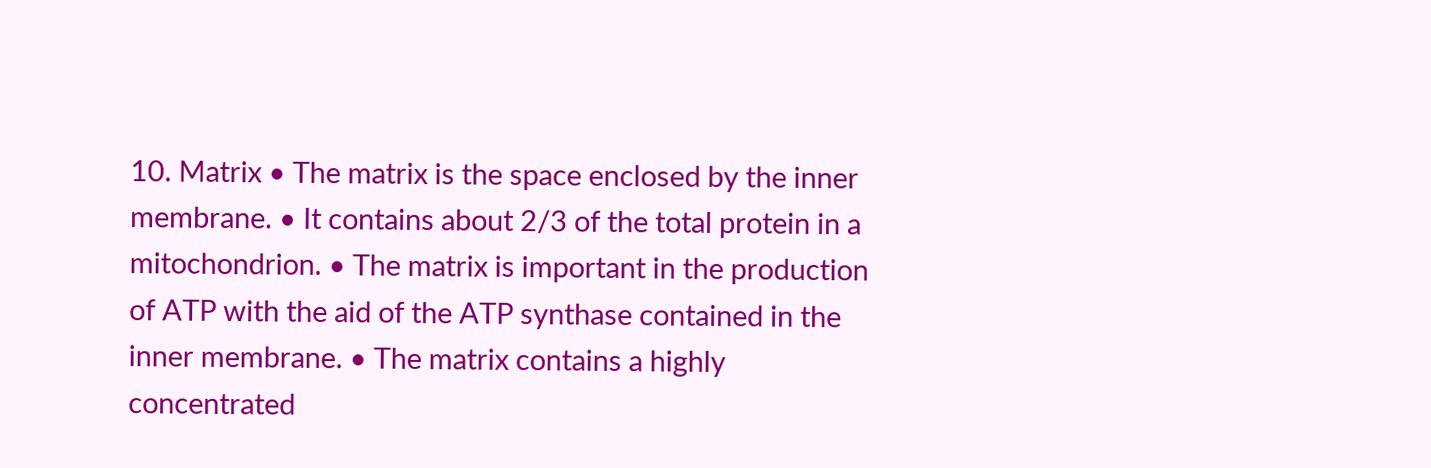10. Matrix • The matrix is the space enclosed by the inner membrane. • It contains about 2/3 of the total protein in a mitochondrion. • The matrix is important in the production of ATP with the aid of the ATP synthase contained in the inner membrane. • The matrix contains a highly concentrated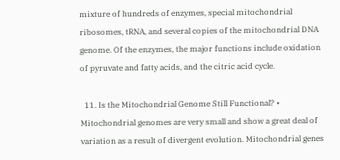mixture of hundreds of enzymes, special mitochondrial ribosomes, tRNA, and several copies of the mitochondrial DNA genome. Of the enzymes, the major functions include oxidation of pyruvate and fatty acids, and the citric acid cycle.

  11. Is the Mitochondrial Genome Still Functional? • Mitochondrial genomes are very small and show a great deal of variation as a result of divergent evolution. Mitochondrial genes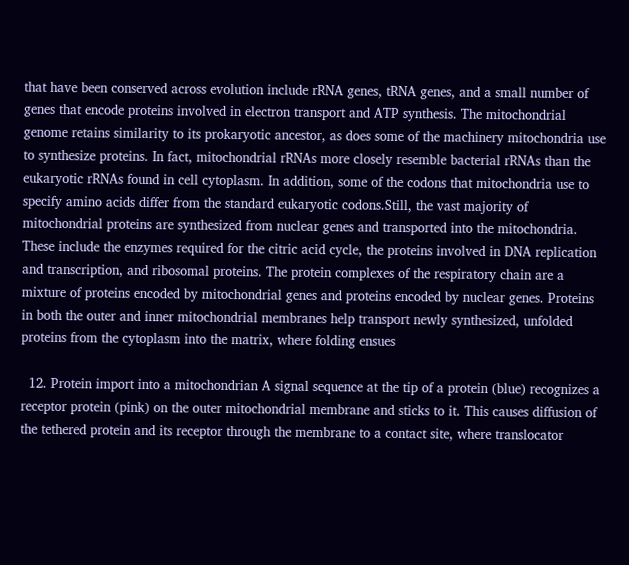that have been conserved across evolution include rRNA genes, tRNA genes, and a small number of genes that encode proteins involved in electron transport and ATP synthesis. The mitochondrial genome retains similarity to its prokaryotic ancestor, as does some of the machinery mitochondria use to synthesize proteins. In fact, mitochondrial rRNAs more closely resemble bacterial rRNAs than the eukaryotic rRNAs found in cell cytoplasm. In addition, some of the codons that mitochondria use to specify amino acids differ from the standard eukaryotic codons.Still, the vast majority of mitochondrial proteins are synthesized from nuclear genes and transported into the mitochondria. These include the enzymes required for the citric acid cycle, the proteins involved in DNA replication and transcription, and ribosomal proteins. The protein complexes of the respiratory chain are a mixture of proteins encoded by mitochondrial genes and proteins encoded by nuclear genes. Proteins in both the outer and inner mitochondrial membranes help transport newly synthesized, unfolded proteins from the cytoplasm into the matrix, where folding ensues

  12. Protein import into a mitochondrian A signal sequence at the tip of a protein (blue) recognizes a receptor protein (pink) on the outer mitochondrial membrane and sticks to it. This causes diffusion of the tethered protein and its receptor through the membrane to a contact site, where translocator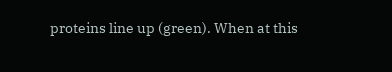proteins line up (green). When at this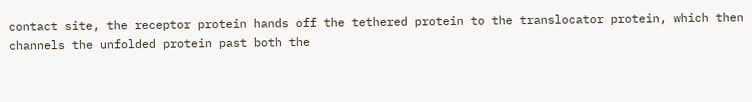contact site, the receptor protein hands off the tethered protein to the translocator protein, which then channels the unfolded protein past both the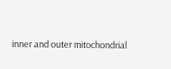inner and outer mitochondrial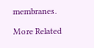membranes.

More Related